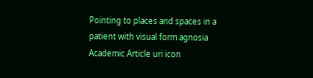Pointing to places and spaces in a patient with visual form agnosia Academic Article uri icon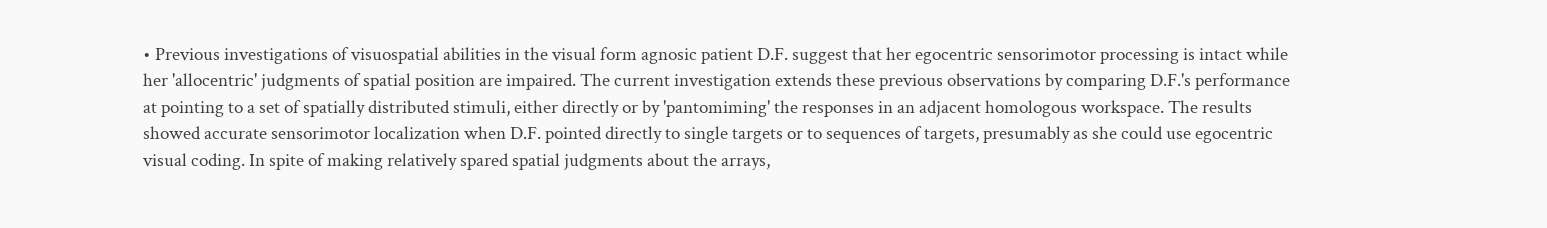• Previous investigations of visuospatial abilities in the visual form agnosic patient D.F. suggest that her egocentric sensorimotor processing is intact while her 'allocentric' judgments of spatial position are impaired. The current investigation extends these previous observations by comparing D.F.'s performance at pointing to a set of spatially distributed stimuli, either directly or by 'pantomiming' the responses in an adjacent homologous workspace. The results showed accurate sensorimotor localization when D.F. pointed directly to single targets or to sequences of targets, presumably as she could use egocentric visual coding. In spite of making relatively spared spatial judgments about the arrays,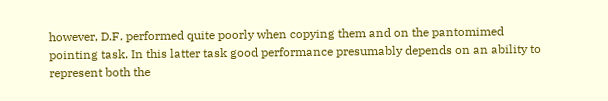however, D.F. performed quite poorly when copying them and on the pantomimed pointing task. In this latter task good performance presumably depends on an ability to represent both the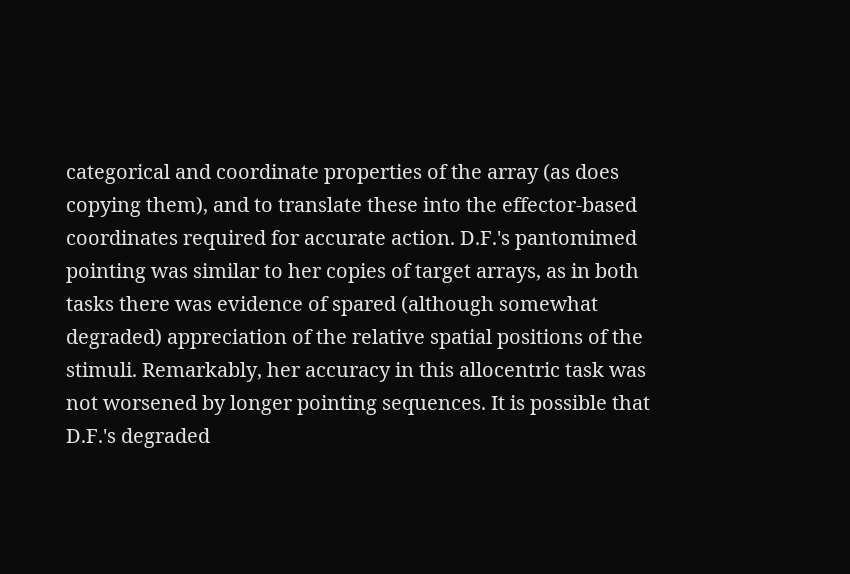categorical and coordinate properties of the array (as does copying them), and to translate these into the effector-based coordinates required for accurate action. D.F.'s pantomimed pointing was similar to her copies of target arrays, as in both tasks there was evidence of spared (although somewhat degraded) appreciation of the relative spatial positions of the stimuli. Remarkably, her accuracy in this allocentric task was not worsened by longer pointing sequences. It is possible that D.F.'s degraded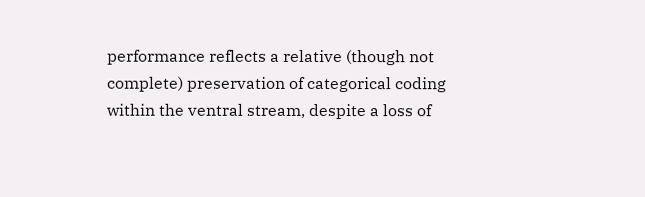performance reflects a relative (though not complete) preservation of categorical coding within the ventral stream, despite a loss of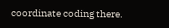coordinate coding there.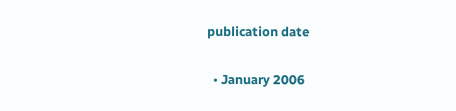publication date

  • January 2006